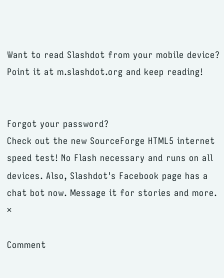Want to read Slashdot from your mobile device? Point it at m.slashdot.org and keep reading!


Forgot your password?
Check out the new SourceForge HTML5 internet speed test! No Flash necessary and runs on all devices. Also, Slashdot's Facebook page has a chat bot now. Message it for stories and more. ×

Comment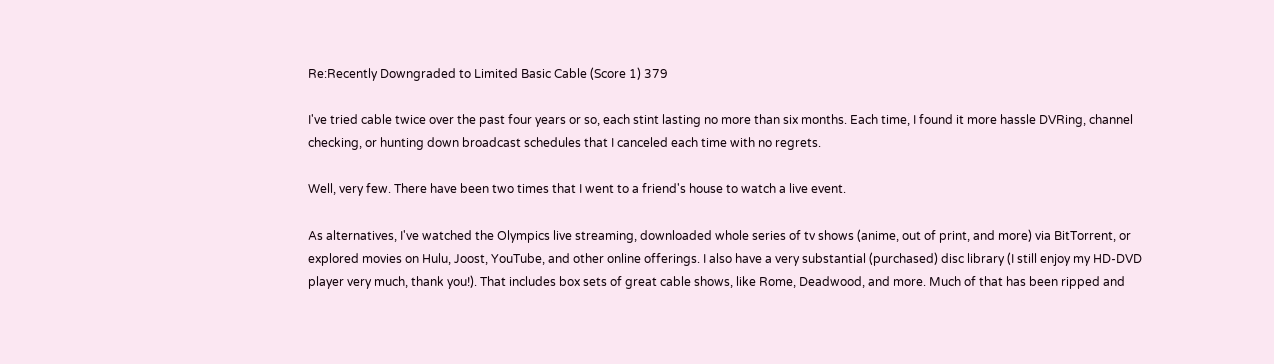Re:Recently Downgraded to Limited Basic Cable (Score 1) 379

I've tried cable twice over the past four years or so, each stint lasting no more than six months. Each time, I found it more hassle DVRing, channel checking, or hunting down broadcast schedules that I canceled each time with no regrets.

Well, very few. There have been two times that I went to a friend's house to watch a live event.

As alternatives, I've watched the Olympics live streaming, downloaded whole series of tv shows (anime, out of print, and more) via BitTorrent, or explored movies on Hulu, Joost, YouTube, and other online offerings. I also have a very substantial (purchased) disc library (I still enjoy my HD-DVD player very much, thank you!). That includes box sets of great cable shows, like Rome, Deadwood, and more. Much of that has been ripped and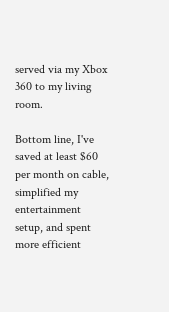served via my Xbox 360 to my living room.

Bottom line, I've saved at least $60 per month on cable, simplified my entertainment setup, and spent more efficient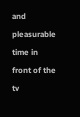and pleasurable time in front of the tv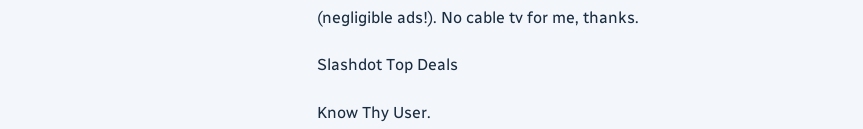(negligible ads!). No cable tv for me, thanks.

Slashdot Top Deals

Know Thy User.